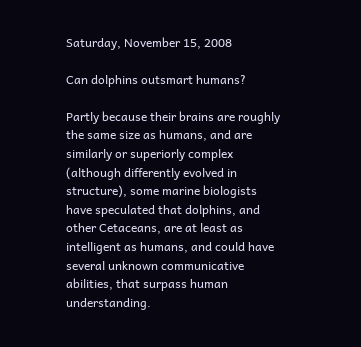Saturday, November 15, 2008

Can dolphins outsmart humans?

Partly because their brains are roughly the same size as humans, and are similarly or superiorly complex (although differently evolved in structure), some marine biologists have speculated that dolphins, and other Cetaceans, are at least as intelligent as humans, and could have several unknown communicative abilities, that surpass human understanding.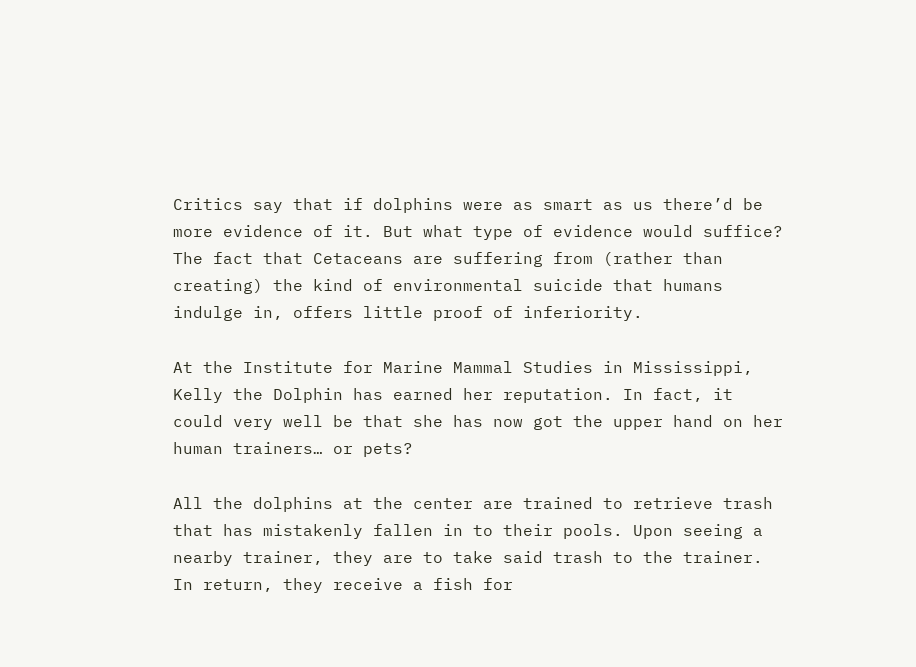Critics say that if dolphins were as smart as us there’d be more evidence of it. But what type of evidence would suffice? The fact that Cetaceans are suffering from (rather than creating) the kind of environmental suicide that humans indulge in, offers little proof of inferiority.

At the Institute for Marine Mammal Studies in Mississippi, Kelly the Dolphin has earned her reputation. In fact, it could very well be that she has now got the upper hand on her human trainers… or pets?

All the dolphins at the center are trained to retrieve trash that has mistakenly fallen in to their pools. Upon seeing a nearby trainer, they are to take said trash to the trainer. In return, they receive a fish for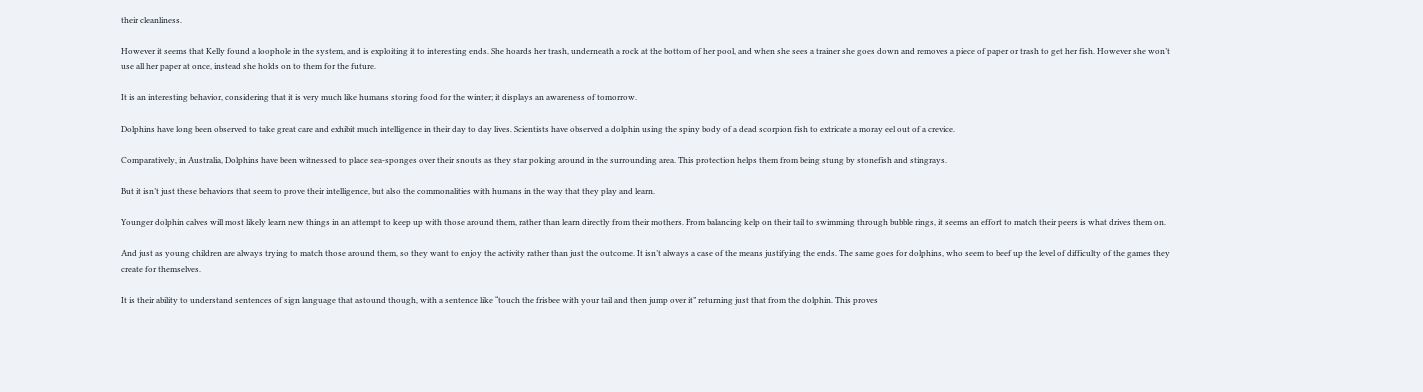their cleanliness.

However it seems that Kelly found a loophole in the system, and is exploiting it to interesting ends. She hoards her trash, underneath a rock at the bottom of her pool, and when she sees a trainer she goes down and removes a piece of paper or trash to get her fish. However she won’t use all her paper at once, instead she holds on to them for the future.

It is an interesting behavior, considering that it is very much like humans storing food for the winter; it displays an awareness of tomorrow.

Dolphins have long been observed to take great care and exhibit much intelligence in their day to day lives. Scientists have observed a dolphin using the spiny body of a dead scorpion fish to extricate a moray eel out of a crevice.

Comparatively, in Australia, Dolphins have been witnessed to place sea-sponges over their snouts as they star poking around in the surrounding area. This protection helps them from being stung by stonefish and stingrays.

But it isn’t just these behaviors that seem to prove their intelligence, but also the commonalities with humans in the way that they play and learn.

Younger dolphin calves will most likely learn new things in an attempt to keep up with those around them, rather than learn directly from their mothers. From balancing kelp on their tail to swimming through bubble rings, it seems an effort to match their peers is what drives them on.

And just as young children are always trying to match those around them, so they want to enjoy the activity rather than just the outcome. It isn’t always a case of the means justifying the ends. The same goes for dolphins, who seem to beef up the level of difficulty of the games they create for themselves.

It is their ability to understand sentences of sign language that astound though, with a sentence like “touch the frisbee with your tail and then jump over it” returning just that from the dolphin. This proves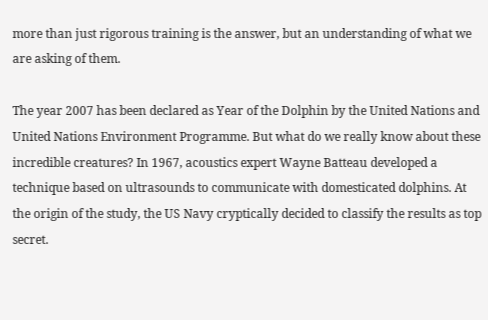more than just rigorous training is the answer, but an understanding of what we are asking of them.

The year 2007 has been declared as Year of the Dolphin by the United Nations and United Nations Environment Programme. But what do we really know about these incredible creatures? In 1967, acoustics expert Wayne Batteau developed a technique based on ultrasounds to communicate with domesticated dolphins. At the origin of the study, the US Navy cryptically decided to classify the results as top secret.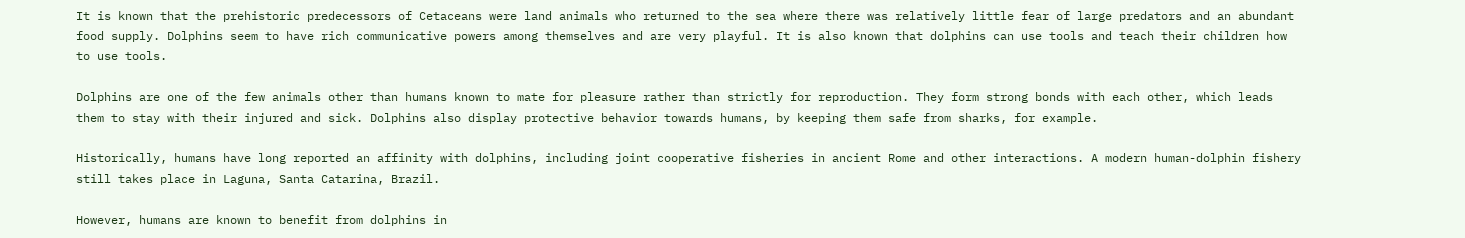It is known that the prehistoric predecessors of Cetaceans were land animals who returned to the sea where there was relatively little fear of large predators and an abundant food supply. Dolphins seem to have rich communicative powers among themselves and are very playful. It is also known that dolphins can use tools and teach their children how to use tools.

Dolphins are one of the few animals other than humans known to mate for pleasure rather than strictly for reproduction. They form strong bonds with each other, which leads them to stay with their injured and sick. Dolphins also display protective behavior towards humans, by keeping them safe from sharks, for example.

Historically, humans have long reported an affinity with dolphins, including joint cooperative fisheries in ancient Rome and other interactions. A modern human-dolphin fishery still takes place in Laguna, Santa Catarina, Brazil.

However, humans are known to benefit from dolphins in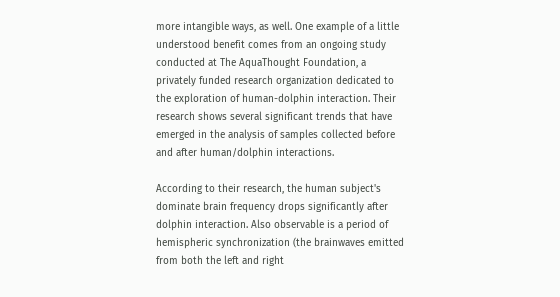more intangible ways, as well. One example of a little understood benefit comes from an ongoing study conducted at The AquaThought Foundation, a privately funded research organization dedicated to the exploration of human-dolphin interaction. Their research shows several significant trends that have emerged in the analysis of samples collected before and after human/dolphin interactions.

According to their research, the human subject's dominate brain frequency drops significantly after dolphin interaction. Also observable is a period of hemispheric synchronization (the brainwaves emitted from both the left and right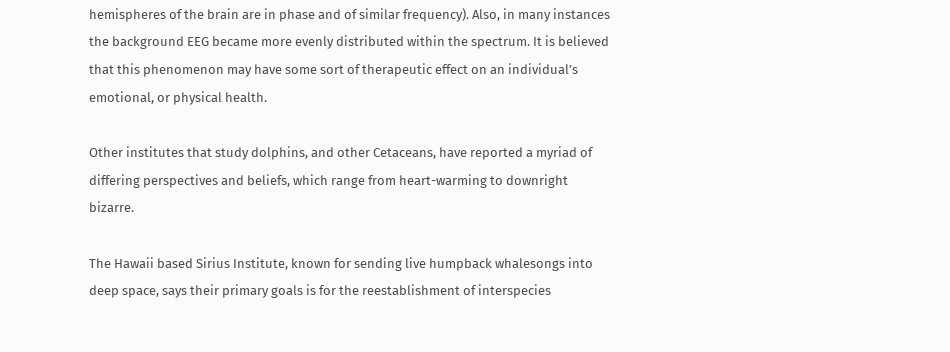hemispheres of the brain are in phase and of similar frequency). Also, in many instances the background EEG became more evenly distributed within the spectrum. It is believed that this phenomenon may have some sort of therapeutic effect on an individual’s emotional, or physical health.

Other institutes that study dolphins, and other Cetaceans, have reported a myriad of differing perspectives and beliefs, which range from heart-warming to downright bizarre.

The Hawaii based Sirius Institute, known for sending live humpback whalesongs into deep space, says their primary goals is for the reestablishment of interspecies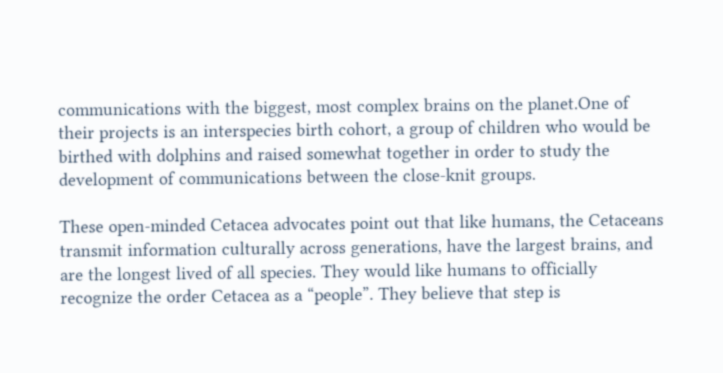communications with the biggest, most complex brains on the planet.One of their projects is an interspecies birth cohort, a group of children who would be birthed with dolphins and raised somewhat together in order to study the development of communications between the close-knit groups.

These open-minded Cetacea advocates point out that like humans, the Cetaceans transmit information culturally across generations, have the largest brains, and are the longest lived of all species. They would like humans to officially recognize the order Cetacea as a “people”. They believe that step is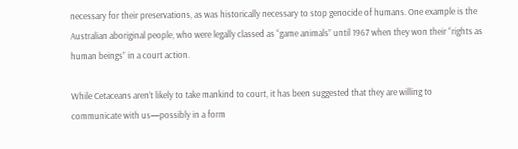necessary for their preservations, as was historically necessary to stop genocide of humans. One example is the Australian aboriginal people, who were legally classed as “game animals” until 1967 when they won their “rights as human beings” in a court action.

While Cetaceans aren’t likely to take mankind to court, it has been suggested that they are willing to communicate with us—possibly in a form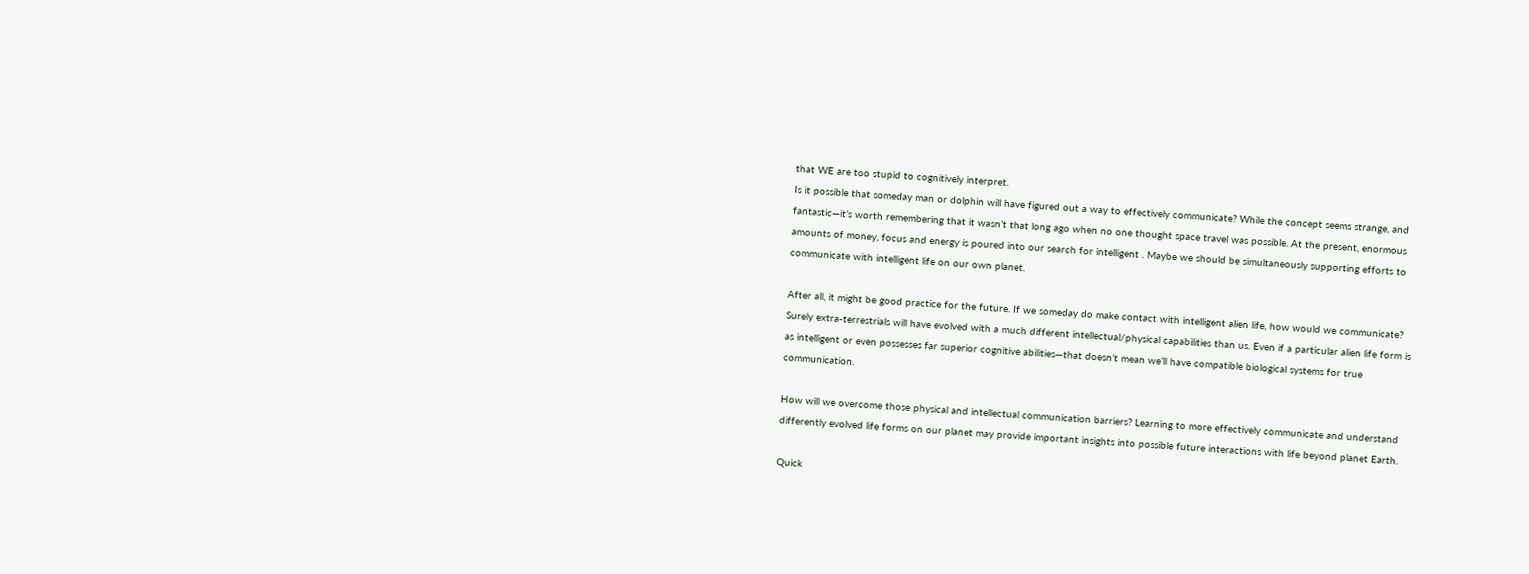that WE are too stupid to cognitively interpret.
Is it possible that someday man or dolphin will have figured out a way to effectively communicate? While the concept seems strange, and fantastic—it’s worth remembering that it wasn’t that long ago when no one thought space travel was possible. At the present, enormous amounts of money, focus and energy is poured into our search for intelligent . Maybe we should be simultaneously supporting efforts to communicate with intelligent life on our own planet.

After all, it might be good practice for the future. If we someday do make contact with intelligent alien life, how would we communicate? Surely extra-terrestrials will have evolved with a much different intellectual/physical capabilities than us. Even if a particular alien life form is as intelligent or even possesses far superior cognitive abilities—that doesn’t mean we’ll have compatible biological systems for true communication.

How will we overcome those physical and intellectual communication barriers? Learning to more effectively communicate and understand differently evolved life forms on our planet may provide important insights into possible future interactions with life beyond planet Earth.

Quick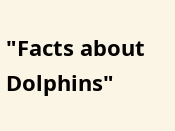"Facts about Dolphins"